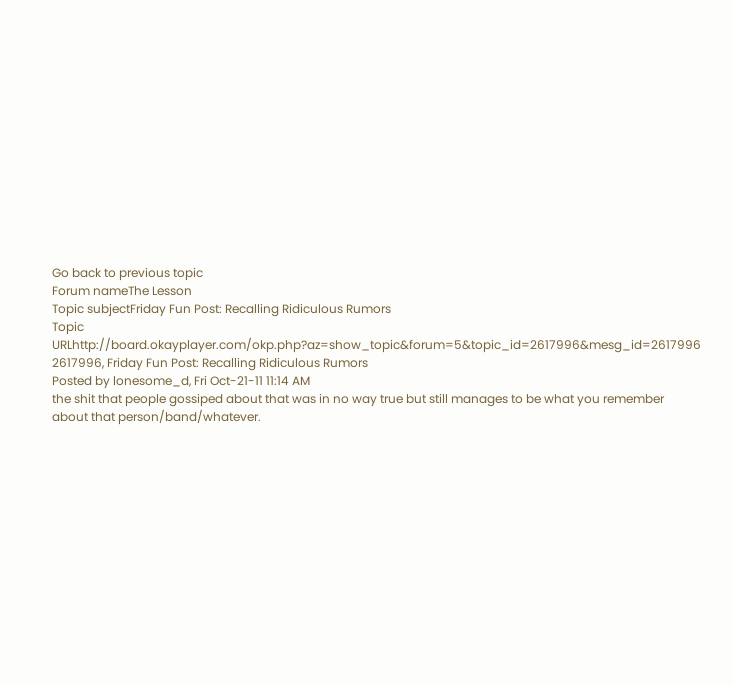Go back to previous topic
Forum nameThe Lesson
Topic subjectFriday Fun Post: Recalling Ridiculous Rumors
Topic URLhttp://board.okayplayer.com/okp.php?az=show_topic&forum=5&topic_id=2617996&mesg_id=2617996
2617996, Friday Fun Post: Recalling Ridiculous Rumors
Posted by lonesome_d, Fri Oct-21-11 11:14 AM
the shit that people gossiped about that was in no way true but still manages to be what you remember about that person/band/whatever.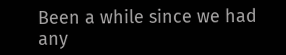Been a while since we had any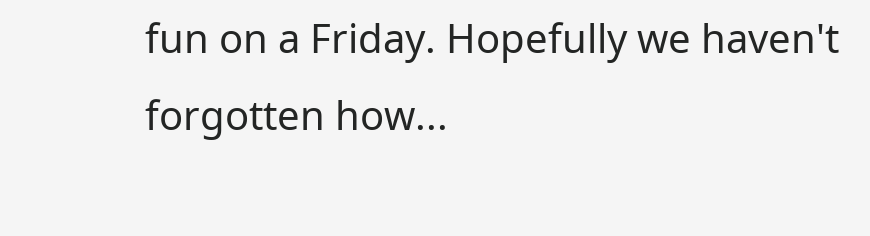fun on a Friday. Hopefully we haven't forgotten how...